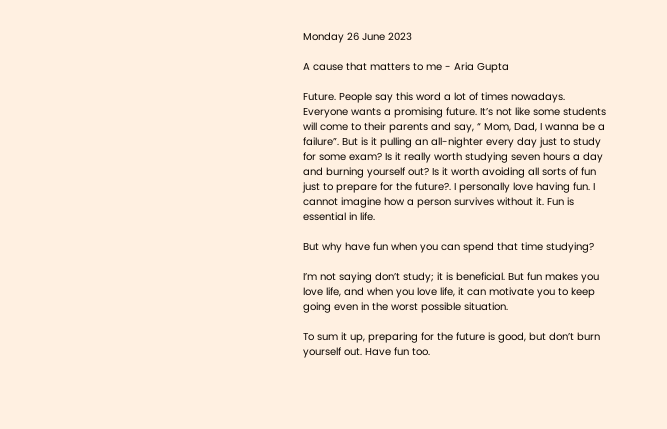Monday 26 June 2023

A cause that matters to me - Aria Gupta

Future. People say this word a lot of times nowadays. Everyone wants a promising future. It’s not like some students will come to their parents and say, “ Mom, Dad, I wanna be a failure”. But is it pulling an all-nighter every day just to study for some exam? Is it really worth studying seven hours a day and burning yourself out? Is it worth avoiding all sorts of fun just to prepare for the future?. I personally love having fun. I cannot imagine how a person survives without it. Fun is essential in life.

But why have fun when you can spend that time studying?

I’m not saying don’t study; it is beneficial. But fun makes you love life, and when you love life, it can motivate you to keep going even in the worst possible situation.

To sum it up, preparing for the future is good, but don’t burn yourself out. Have fun too.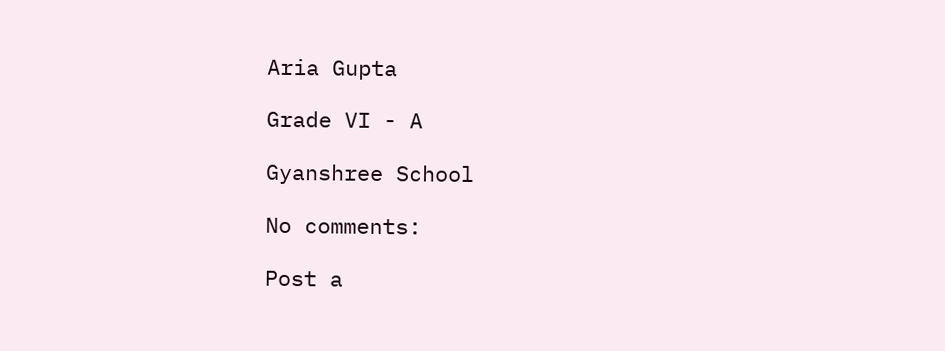Aria Gupta

Grade VI - A

Gyanshree School

No comments:

Post a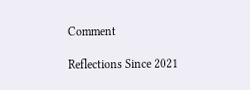Comment

Reflections Since 2021